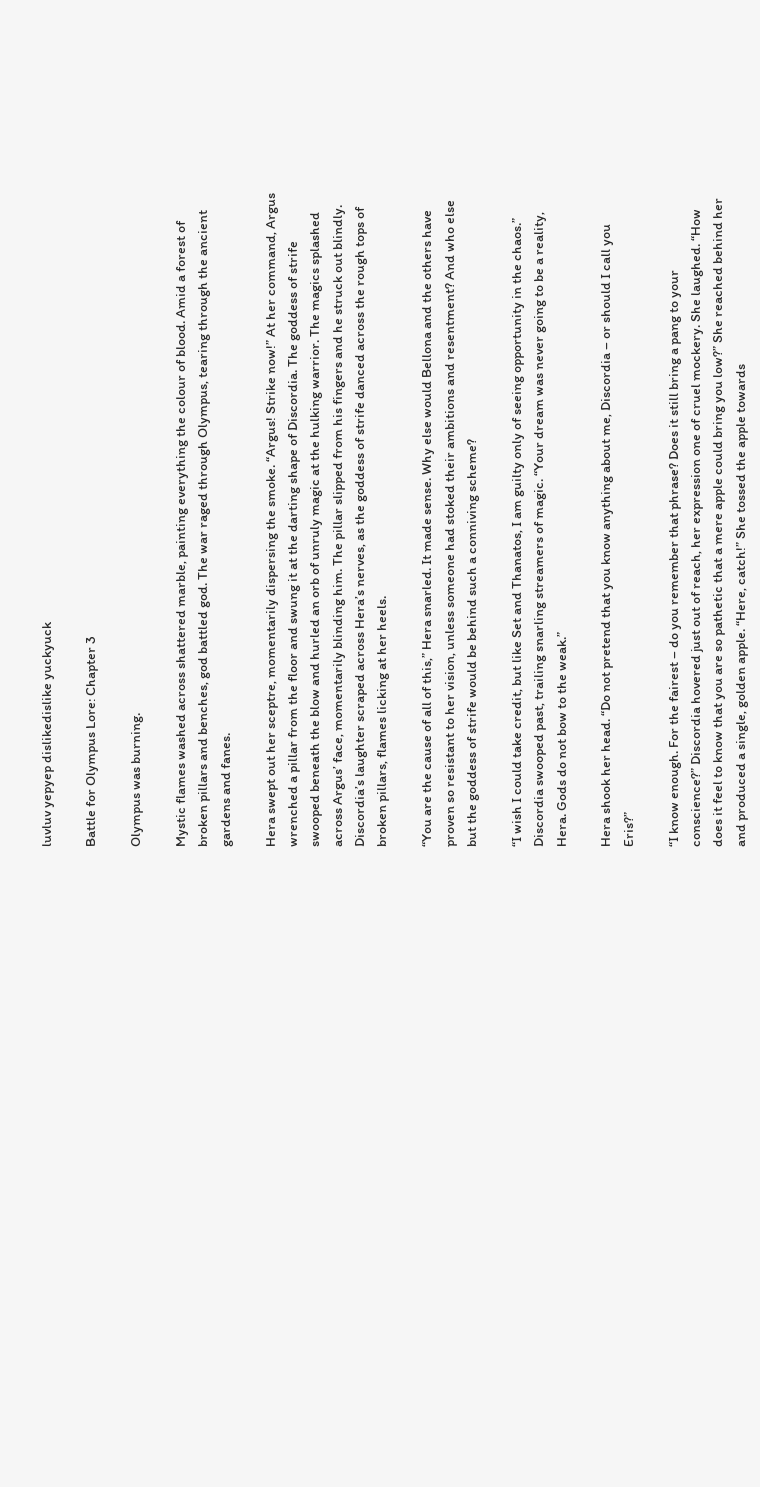luvluv yepyep dislikedislike yuckyuck

Battle for Olympus Lore: Chapter 3

Olympus was burning.

Mystic flames washed across shattered marble, painting everything the colour of blood. Amid a forest of broken pillars and benches, god battled god. The war raged through Olympus, tearing through the ancient gardens and fanes.

Hera swept out her sceptre, momentarily dispersing the smoke. “Argus! Strike now!” At her command, Argus wrenched a pillar from the floor and swung it at the darting shape of Discordia. The goddess of strife swooped beneath the blow and hurled an orb of unruly magic at the hulking warrior. The magics splashed across Argus’ face, momentarily blinding him. The pillar slipped from his fingers and he struck out blindly. Discordia’s laughter scraped across Hera’s nerves, as the goddess of strife danced across the rough tops of broken pillars, flames licking at her heels.

“You are the cause of all of this,” Hera snarled. It made sense. Why else would Bellona and the others have proven so resistant to her vision, unless someone had stoked their ambitions and resentment? And who else but the goddess of strife would be behind such a conniving scheme?

“I wish I could take credit, but like Set and Thanatos, I am guilty only of seeing opportunity in the chaos.” Discordia swooped past, trailing snarling streamers of magic. “Your dream was never going to be a reality, Hera. Gods do not bow to the weak.”

Hera shook her head. “Do not pretend that you know anything about me, Discordia – or should I call you Eris?”

“I know enough. For the fairest – do you remember that phrase? Does it still bring a pang to your conscience?” Discordia hovered just out of reach, her expression one of cruel mockery. She laughed. “How does it feel to know that you are so pathetic that a mere apple could bring you low?” She reached behind her and produced a single, golden apple. “Here, catch!” She tossed the apple towards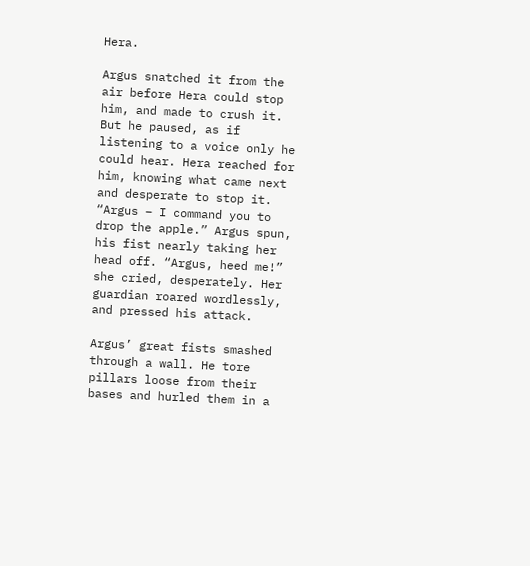Hera.

Argus snatched it from the air before Hera could stop him, and made to crush it. But he paused, as if listening to a voice only he could hear. Hera reached for him, knowing what came next and desperate to stop it. “Argus – I command you to drop the apple.” Argus spun, his fist nearly taking her head off. “Argus, heed me!” she cried, desperately. Her guardian roared wordlessly, and pressed his attack.

Argus’ great fists smashed through a wall. He tore pillars loose from their bases and hurled them in a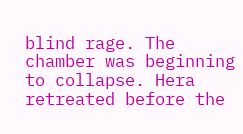blind rage. The chamber was beginning to collapse. Hera retreated before the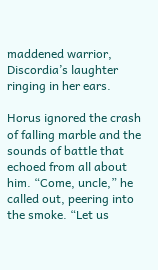maddened warrior, Discordia’s laughter ringing in her ears.

Horus ignored the crash of falling marble and the sounds of battle that echoed from all about him. “Come, uncle,” he called out, peering into the smoke. “Let us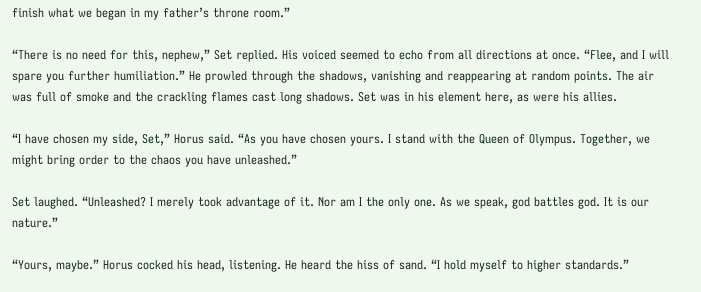finish what we began in my father’s throne room.”

“There is no need for this, nephew,” Set replied. His voiced seemed to echo from all directions at once. “Flee, and I will spare you further humiliation.” He prowled through the shadows, vanishing and reappearing at random points. The air was full of smoke and the crackling flames cast long shadows. Set was in his element here, as were his allies.

“I have chosen my side, Set,” Horus said. “As you have chosen yours. I stand with the Queen of Olympus. Together, we might bring order to the chaos you have unleashed.”

Set laughed. “Unleashed? I merely took advantage of it. Nor am I the only one. As we speak, god battles god. It is our nature.”

“Yours, maybe.” Horus cocked his head, listening. He heard the hiss of sand. “I hold myself to higher standards.”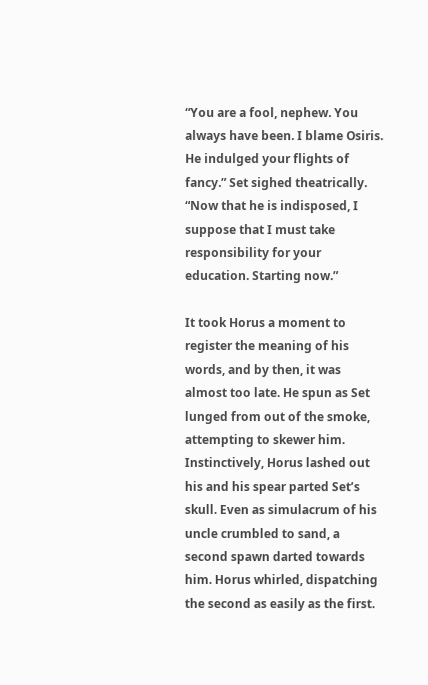“You are a fool, nephew. You always have been. I blame Osiris. He indulged your flights of fancy.” Set sighed theatrically. “Now that he is indisposed, I suppose that I must take responsibility for your education. Starting now.”

It took Horus a moment to register the meaning of his words, and by then, it was almost too late. He spun as Set lunged from out of the smoke, attempting to skewer him. Instinctively, Horus lashed out his and his spear parted Set’s skull. Even as simulacrum of his uncle crumbled to sand, a second spawn darted towards him. Horus whirled, dispatching the second as easily as the first.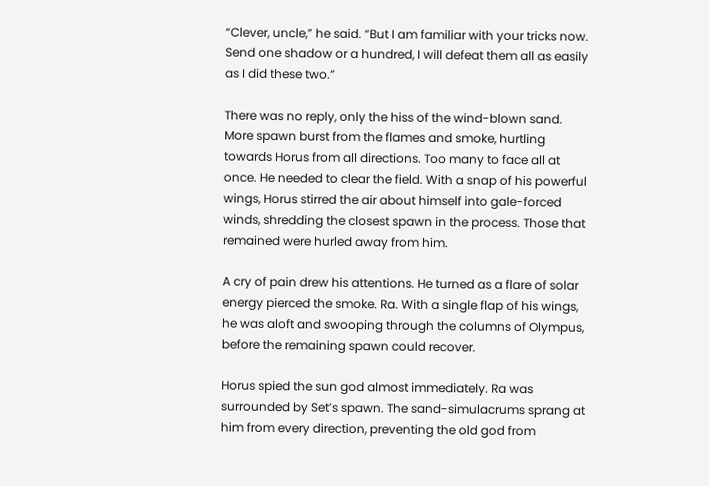“Clever, uncle,” he said. “But I am familiar with your tricks now. Send one shadow or a hundred, I will defeat them all as easily as I did these two.”

There was no reply, only the hiss of the wind-blown sand. More spawn burst from the flames and smoke, hurtling towards Horus from all directions. Too many to face all at once. He needed to clear the field. With a snap of his powerful wings, Horus stirred the air about himself into gale-forced winds, shredding the closest spawn in the process. Those that remained were hurled away from him.

A cry of pain drew his attentions. He turned as a flare of solar energy pierced the smoke. Ra. With a single flap of his wings, he was aloft and swooping through the columns of Olympus, before the remaining spawn could recover.

Horus spied the sun god almost immediately. Ra was surrounded by Set’s spawn. The sand-simulacrums sprang at him from every direction, preventing the old god from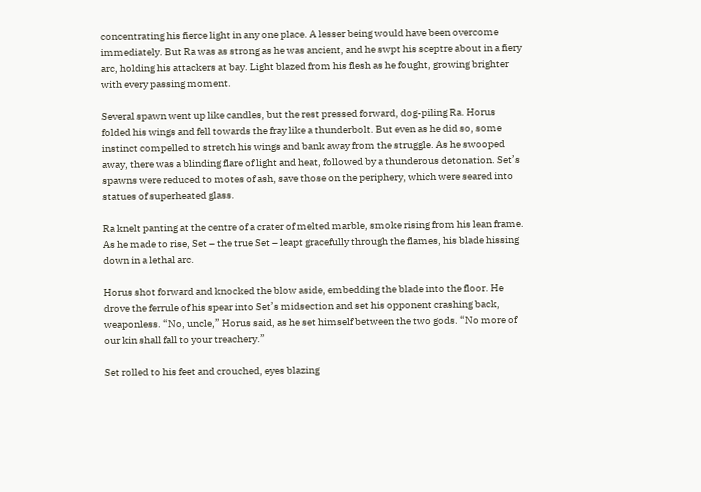concentrating his fierce light in any one place. A lesser being would have been overcome immediately. But Ra was as strong as he was ancient, and he swpt his sceptre about in a fiery arc, holding his attackers at bay. Light blazed from his flesh as he fought, growing brighter with every passing moment.

Several spawn went up like candles, but the rest pressed forward, dog-piling Ra. Horus folded his wings and fell towards the fray like a thunderbolt. But even as he did so, some instinct compelled to stretch his wings and bank away from the struggle. As he swooped away, there was a blinding flare of light and heat, followed by a thunderous detonation. Set’s spawns were reduced to motes of ash, save those on the periphery, which were seared into statues of superheated glass.

Ra knelt panting at the centre of a crater of melted marble, smoke rising from his lean frame. As he made to rise, Set – the true Set – leapt gracefully through the flames, his blade hissing down in a lethal arc.

Horus shot forward and knocked the blow aside, embedding the blade into the floor. He drove the ferrule of his spear into Set’s midsection and set his opponent crashing back, weaponless. “No, uncle,” Horus said, as he set himself between the two gods. “No more of our kin shall fall to your treachery.”

Set rolled to his feet and crouched, eyes blazing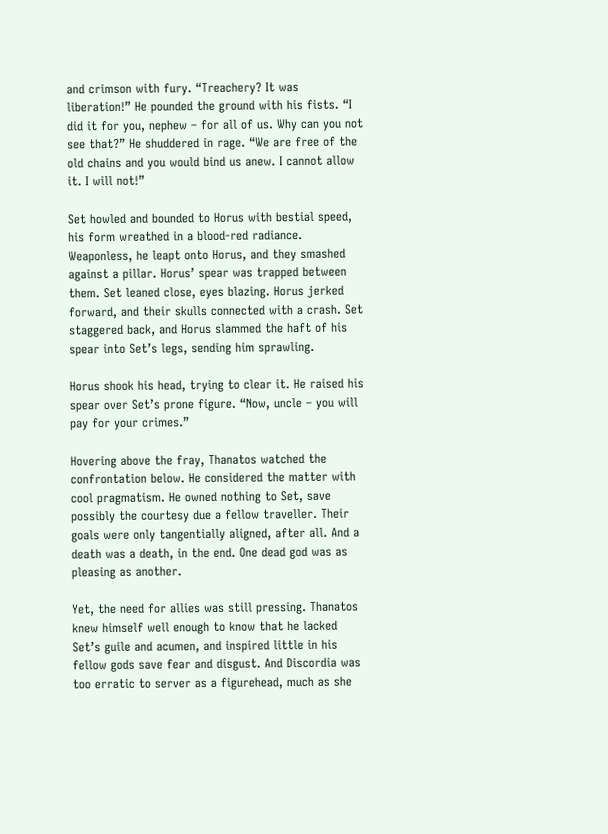and crimson with fury. “Treachery? It was liberation!” He pounded the ground with his fists. “I did it for you, nephew – for all of us. Why can you not see that?” He shuddered in rage. “We are free of the old chains and you would bind us anew. I cannot allow it. I will not!”

Set howled and bounded to Horus with bestial speed, his form wreathed in a blood-red radiance. Weaponless, he leapt onto Horus, and they smashed against a pillar. Horus’ spear was trapped between them. Set leaned close, eyes blazing. Horus jerked forward, and their skulls connected with a crash. Set staggered back, and Horus slammed the haft of his spear into Set’s legs, sending him sprawling.

Horus shook his head, trying to clear it. He raised his spear over Set’s prone figure. “Now, uncle – you will pay for your crimes.”

Hovering above the fray, Thanatos watched the confrontation below. He considered the matter with cool pragmatism. He owned nothing to Set, save possibly the courtesy due a fellow traveller. Their goals were only tangentially aligned, after all. And a death was a death, in the end. One dead god was as pleasing as another.

Yet, the need for allies was still pressing. Thanatos knew himself well enough to know that he lacked Set’s guile and acumen, and inspired little in his fellow gods save fear and disgust. And Discordia was too erratic to server as a figurehead, much as she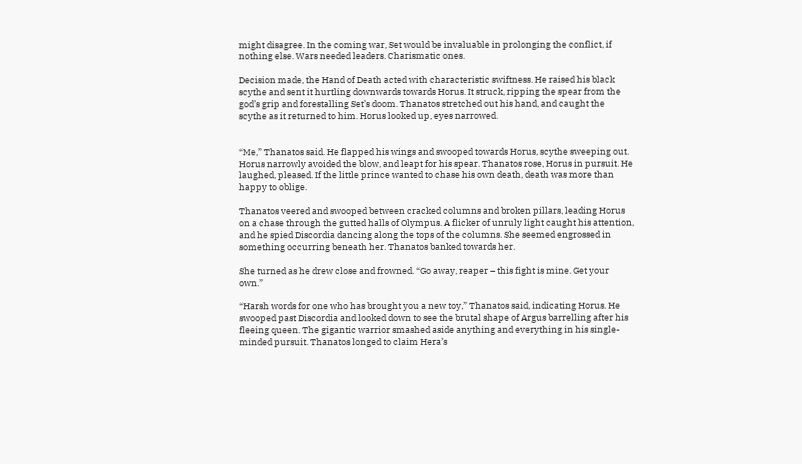might disagree. In the coming war, Set would be invaluable in prolonging the conflict, if nothing else. Wars needed leaders. Charismatic ones.

Decision made, the Hand of Death acted with characteristic swiftness. He raised his black scythe and sent it hurtling downwards towards Horus. It struck, ripping the spear from the god’s grip and forestalling Set’s doom. Thanatos stretched out his hand, and caught the scythe as it returned to him. Horus looked up, eyes narrowed.


“Me,” Thanatos said. He flapped his wings and swooped towards Horus, scythe sweeping out. Horus narrowly avoided the blow, and leapt for his spear. Thanatos rose, Horus in pursuit. He laughed, pleased. If the little prince wanted to chase his own death, death was more than happy to oblige.

Thanatos veered and swooped between cracked columns and broken pillars, leading Horus on a chase through the gutted halls of Olympus. A flicker of unruly light caught his attention, and he spied Discordia dancing along the tops of the columns. She seemed engrossed in something occurring beneath her. Thanatos banked towards her.

She turned as he drew close and frowned. “Go away, reaper – this fight is mine. Get your own.”

“Harsh words for one who has brought you a new toy,” Thanatos said, indicating Horus. He swooped past Discordia and looked down to see the brutal shape of Argus barrelling after his fleeing queen. The gigantic warrior smashed aside anything and everything in his single-minded pursuit. Thanatos longed to claim Hera’s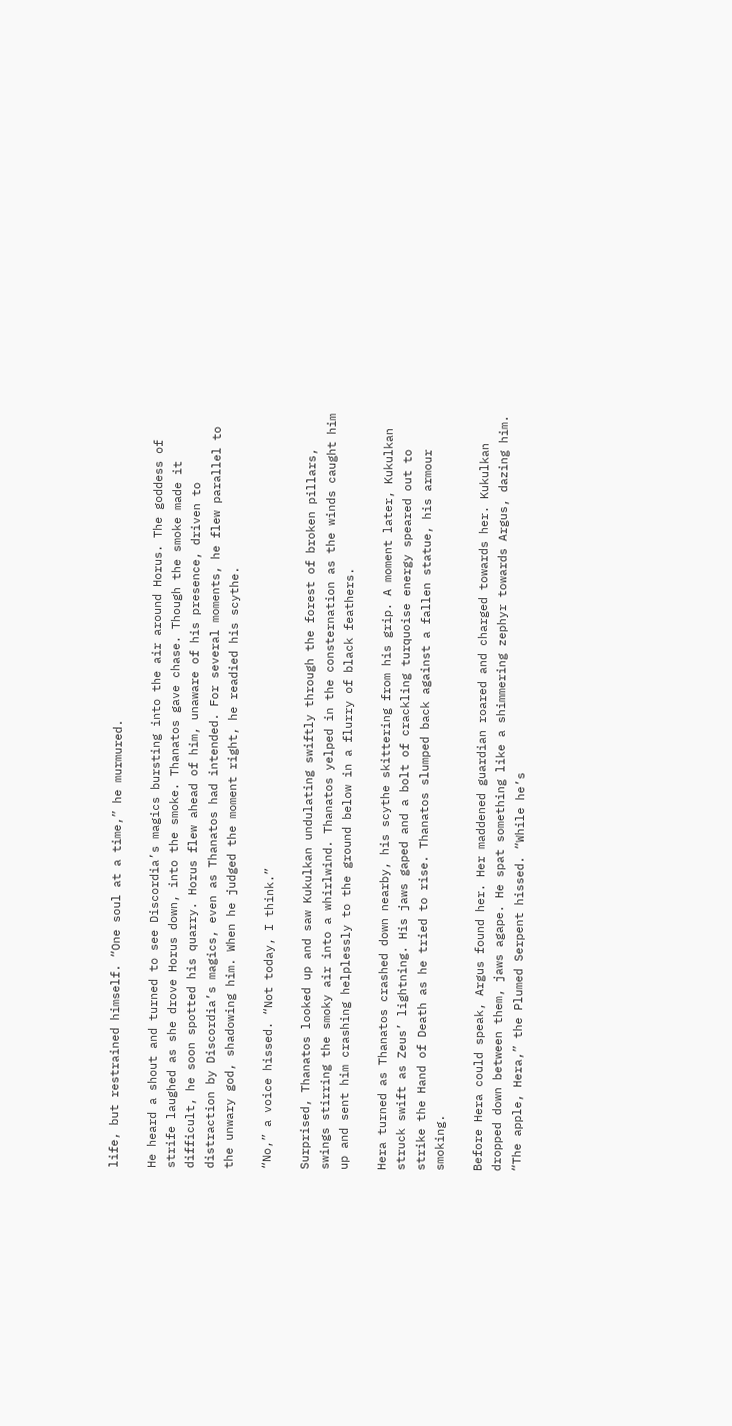life, but restrained himself. “One soul at a time,” he murmured.

He heard a shout and turned to see Discordia’s magics bursting into the air around Horus. The goddess of strife laughed as she drove Horus down, into the smoke. Thanatos gave chase. Though the smoke made it difficult, he soon spotted his quarry. Horus flew ahead of him, unaware of his presence, driven to distraction by Discordia’s magics, even as Thanatos had intended. For several moments, he flew parallel to the unwary god, shadowing him. When he judged the moment right, he readied his scythe.

“No,” a voice hissed. “Not today, I think.”

Surprised, Thanatos looked up and saw Kukulkan undulating swiftly through the forest of broken pillars, swings stirring the smoky air into a whirlwind. Thanatos yelped in the consternation as the winds caught him up and sent him crashing helplessly to the ground below in a flurry of black feathers.

Hera turned as Thanatos crashed down nearby, his scythe skittering from his grip. A moment later, Kukulkan struck swift as Zeus’ lightning. His jaws gaped and a bolt of crackling turquoise energy speared out to strike the Hand of Death as he tried to rise. Thanatos slumped back against a fallen statue, his armour smoking.

Before Hera could speak, Argus found her. Her maddened guardian roared and charged towards her. Kukulkan dropped down between them, jaws agape. He spat something like a shimmering zephyr towards Argus, dazing him. “The apple, Hera,” the Plumed Serpent hissed. “While he’s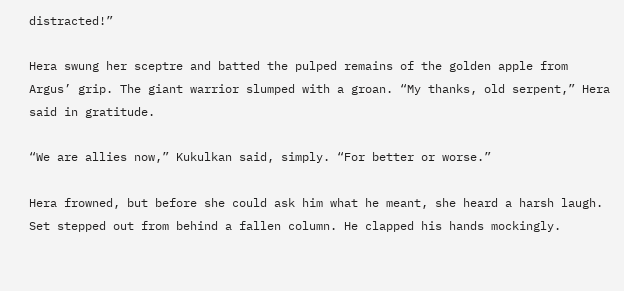distracted!”

Hera swung her sceptre and batted the pulped remains of the golden apple from Argus’ grip. The giant warrior slumped with a groan. “My thanks, old serpent,” Hera said in gratitude.

“We are allies now,” Kukulkan said, simply. “For better or worse.”

Hera frowned, but before she could ask him what he meant, she heard a harsh laugh. Set stepped out from behind a fallen column. He clapped his hands mockingly.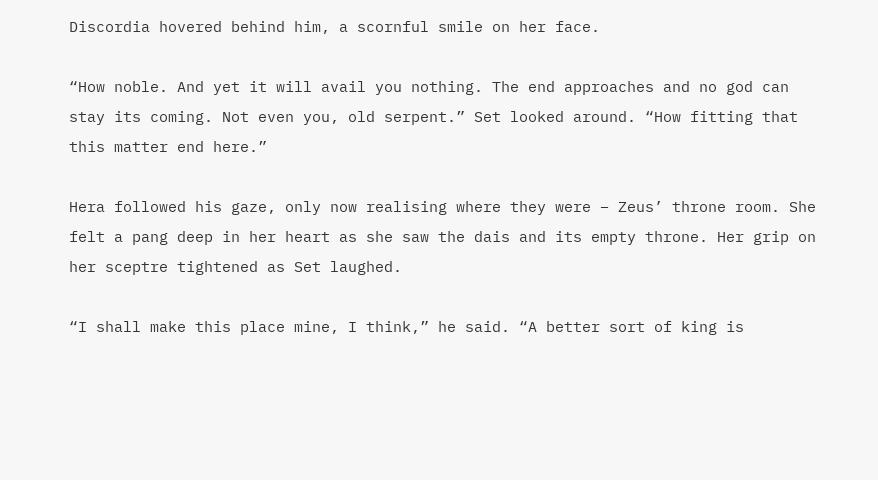Discordia hovered behind him, a scornful smile on her face.

“How noble. And yet it will avail you nothing. The end approaches and no god can stay its coming. Not even you, old serpent.” Set looked around. “How fitting that this matter end here.”

Hera followed his gaze, only now realising where they were – Zeus’ throne room. She felt a pang deep in her heart as she saw the dais and its empty throne. Her grip on her sceptre tightened as Set laughed.

“I shall make this place mine, I think,” he said. “A better sort of king is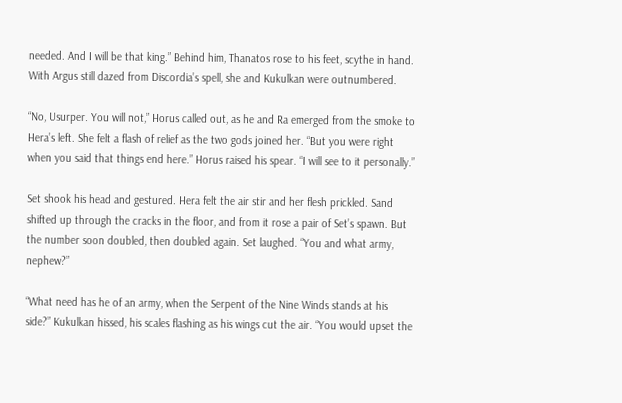needed. And I will be that king.” Behind him, Thanatos rose to his feet, scythe in hand. With Argus still dazed from Discordia’s spell, she and Kukulkan were outnumbered.

“No, Usurper. You will not,” Horus called out, as he and Ra emerged from the smoke to Hera’s left. She felt a flash of relief as the two gods joined her. “But you were right when you said that things end here.” Horus raised his spear. “I will see to it personally.”

Set shook his head and gestured. Hera felt the air stir and her flesh prickled. Sand shifted up through the cracks in the floor, and from it rose a pair of Set’s spawn. But the number soon doubled, then doubled again. Set laughed. “You and what army, nephew?”

“What need has he of an army, when the Serpent of the Nine Winds stands at his side?” Kukulkan hissed, his scales flashing as his wings cut the air. “You would upset the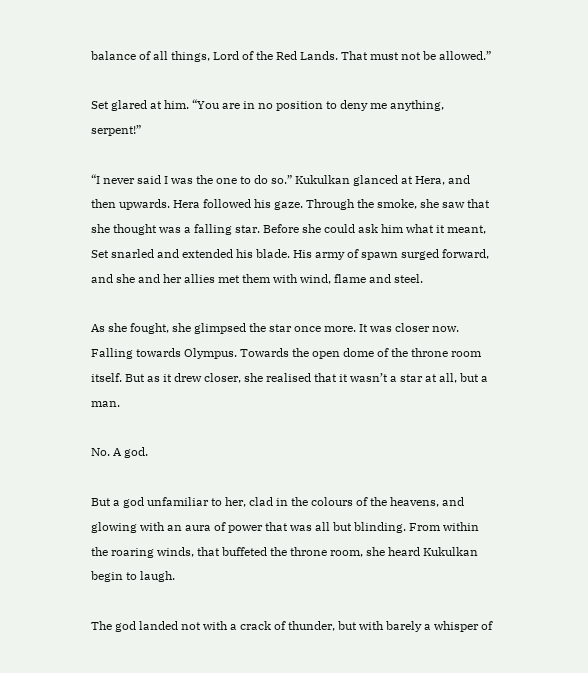balance of all things, Lord of the Red Lands. That must not be allowed.”

Set glared at him. “You are in no position to deny me anything, serpent!”

“I never said I was the one to do so.” Kukulkan glanced at Hera, and then upwards. Hera followed his gaze. Through the smoke, she saw that she thought was a falling star. Before she could ask him what it meant, Set snarled and extended his blade. His army of spawn surged forward, and she and her allies met them with wind, flame and steel.

As she fought, she glimpsed the star once more. It was closer now. Falling towards Olympus. Towards the open dome of the throne room itself. But as it drew closer, she realised that it wasn’t a star at all, but a man.

No. A god.

But a god unfamiliar to her, clad in the colours of the heavens, and glowing with an aura of power that was all but blinding. From within the roaring winds, that buffeted the throne room, she heard Kukulkan begin to laugh.

The god landed not with a crack of thunder, but with barely a whisper of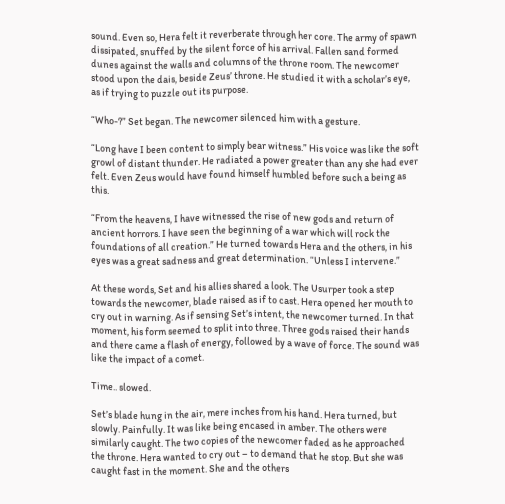sound. Even so, Hera felt it reverberate through her core. The army of spawn dissipated, snuffed by the silent force of his arrival. Fallen sand formed dunes against the walls and columns of the throne room. The newcomer stood upon the dais, beside Zeus’ throne. He studied it with a scholar’s eye, as if trying to puzzle out its purpose.

“Who-?” Set began. The newcomer silenced him with a gesture.

“Long have I been content to simply bear witness.” His voice was like the soft growl of distant thunder. He radiated a power greater than any she had ever felt. Even Zeus would have found himself humbled before such a being as this.

“From the heavens, I have witnessed the rise of new gods and return of ancient horrors. I have seen the beginning of a war which will rock the foundations of all creation.” He turned towards Hera and the others, in his eyes was a great sadness and great determination. “Unless I intervene.”

At these words, Set and his allies shared a look. The Usurper took a step towards the newcomer, blade raised as if to cast. Hera opened her mouth to cry out in warning. As if sensing Set’s intent, the newcomer turned. In that moment, his form seemed to split into three. Three gods raised their hands and there came a flash of energy, followed by a wave of force. The sound was like the impact of a comet.

Time.. slowed.

Set’s blade hung in the air, mere inches from his hand. Hera turned, but slowly. Painfully. It was like being encased in amber. The others were similarly caught. The two copies of the newcomer faded as he approached the throne. Hera wanted to cry out – to demand that he stop. But she was caught fast in the moment. She and the others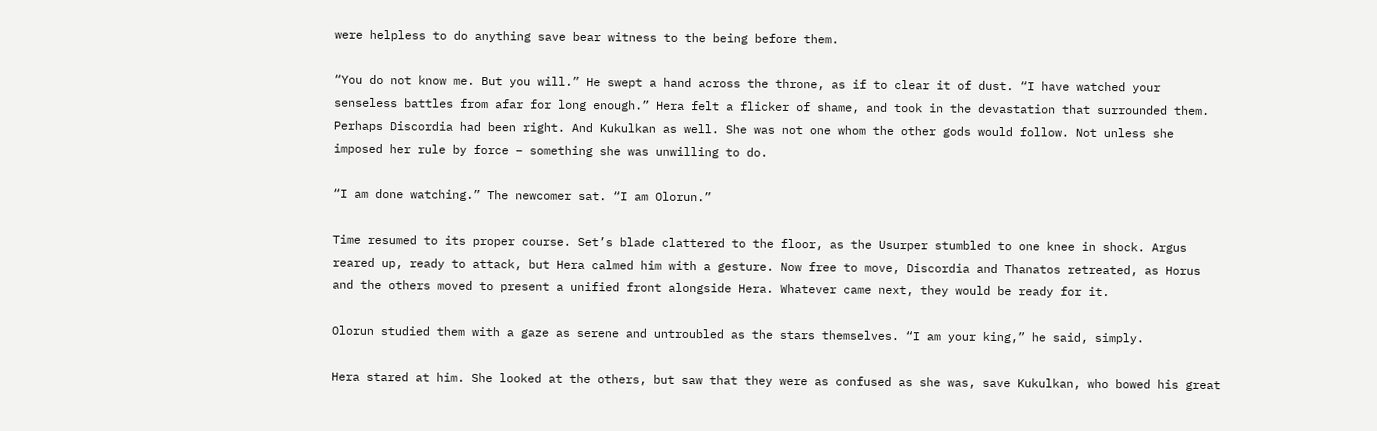were helpless to do anything save bear witness to the being before them.

“You do not know me. But you will.” He swept a hand across the throne, as if to clear it of dust. “I have watched your senseless battles from afar for long enough.” Hera felt a flicker of shame, and took in the devastation that surrounded them. Perhaps Discordia had been right. And Kukulkan as well. She was not one whom the other gods would follow. Not unless she imposed her rule by force – something she was unwilling to do.

“I am done watching.” The newcomer sat. “I am Olorun.”

Time resumed to its proper course. Set’s blade clattered to the floor, as the Usurper stumbled to one knee in shock. Argus reared up, ready to attack, but Hera calmed him with a gesture. Now free to move, Discordia and Thanatos retreated, as Horus and the others moved to present a unified front alongside Hera. Whatever came next, they would be ready for it.

Olorun studied them with a gaze as serene and untroubled as the stars themselves. “I am your king,” he said, simply.

Hera stared at him. She looked at the others, but saw that they were as confused as she was, save Kukulkan, who bowed his great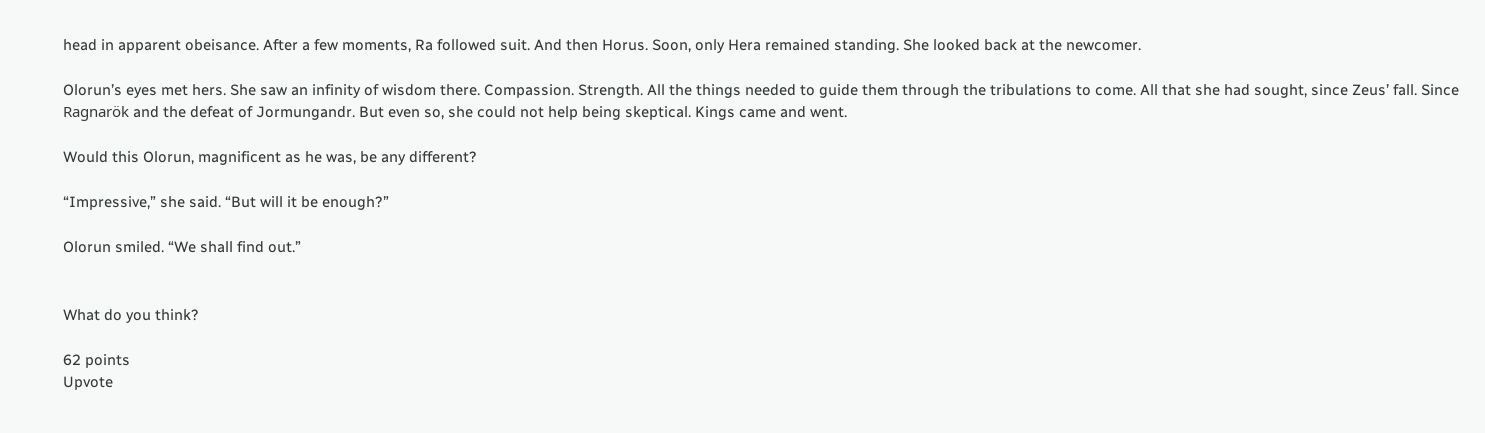head in apparent obeisance. After a few moments, Ra followed suit. And then Horus. Soon, only Hera remained standing. She looked back at the newcomer.

Olorun’s eyes met hers. She saw an infinity of wisdom there. Compassion. Strength. All the things needed to guide them through the tribulations to come. All that she had sought, since Zeus’ fall. Since Ragnarök and the defeat of Jormungandr. But even so, she could not help being skeptical. Kings came and went.

Would this Olorun, magnificent as he was, be any different?

“Impressive,” she said. “But will it be enough?”

Olorun smiled. “We shall find out.”


What do you think?

62 points
Upvote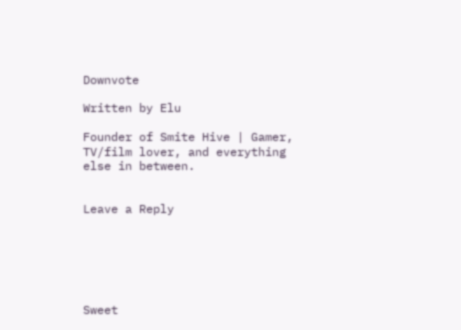Downvote

Written by Elu

Founder of Smite Hive | Gamer, TV/film lover, and everything else in between.


Leave a Reply






Sweet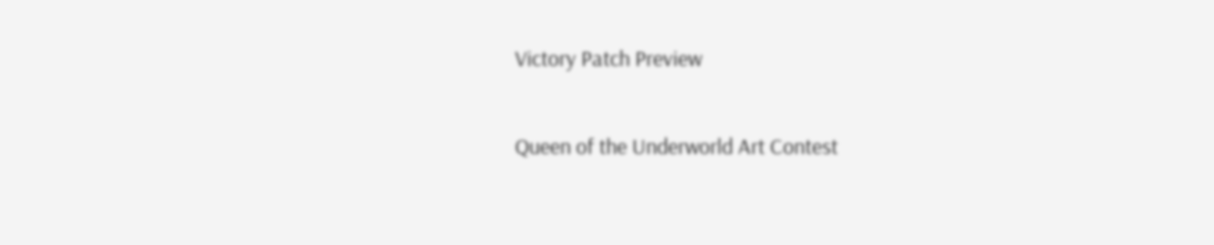Victory Patch Preview

Queen of the Underworld Art Contest